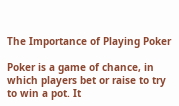The Importance of Playing Poker

Poker is a game of chance, in which players bet or raise to try to win a pot. It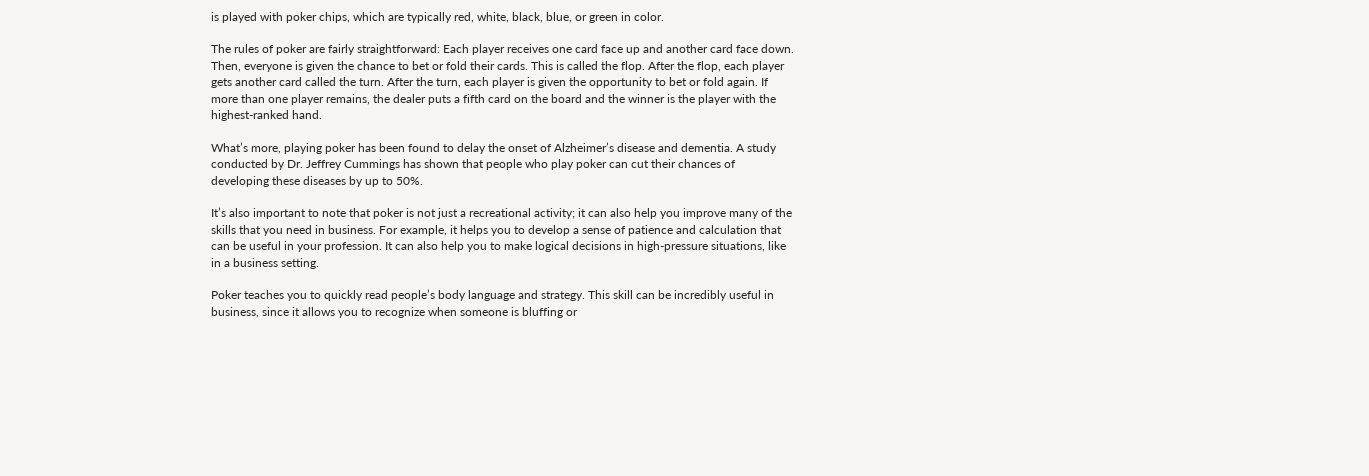is played with poker chips, which are typically red, white, black, blue, or green in color.

The rules of poker are fairly straightforward: Each player receives one card face up and another card face down. Then, everyone is given the chance to bet or fold their cards. This is called the flop. After the flop, each player gets another card called the turn. After the turn, each player is given the opportunity to bet or fold again. If more than one player remains, the dealer puts a fifth card on the board and the winner is the player with the highest-ranked hand.

What’s more, playing poker has been found to delay the onset of Alzheimer’s disease and dementia. A study conducted by Dr. Jeffrey Cummings has shown that people who play poker can cut their chances of developing these diseases by up to 50%.

It’s also important to note that poker is not just a recreational activity; it can also help you improve many of the skills that you need in business. For example, it helps you to develop a sense of patience and calculation that can be useful in your profession. It can also help you to make logical decisions in high-pressure situations, like in a business setting.

Poker teaches you to quickly read people’s body language and strategy. This skill can be incredibly useful in business, since it allows you to recognize when someone is bluffing or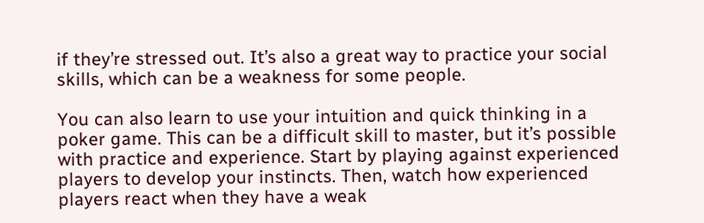if they’re stressed out. It’s also a great way to practice your social skills, which can be a weakness for some people.

You can also learn to use your intuition and quick thinking in a poker game. This can be a difficult skill to master, but it’s possible with practice and experience. Start by playing against experienced players to develop your instincts. Then, watch how experienced players react when they have a weak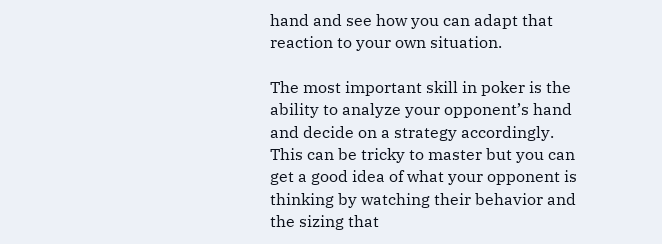hand and see how you can adapt that reaction to your own situation.

The most important skill in poker is the ability to analyze your opponent’s hand and decide on a strategy accordingly. This can be tricky to master but you can get a good idea of what your opponent is thinking by watching their behavior and the sizing that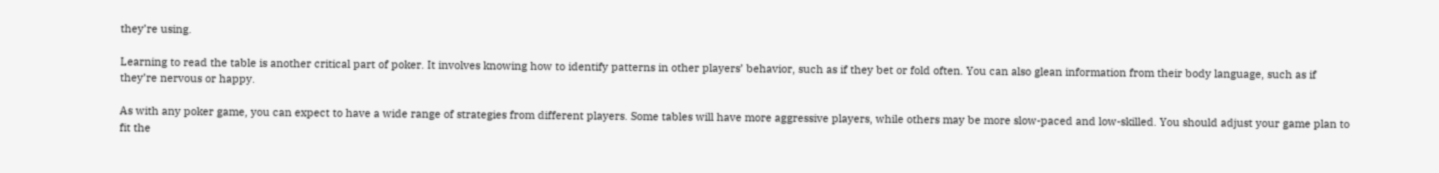they’re using.

Learning to read the table is another critical part of poker. It involves knowing how to identify patterns in other players’ behavior, such as if they bet or fold often. You can also glean information from their body language, such as if they’re nervous or happy.

As with any poker game, you can expect to have a wide range of strategies from different players. Some tables will have more aggressive players, while others may be more slow-paced and low-skilled. You should adjust your game plan to fit the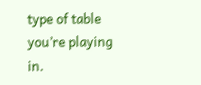type of table you’re playing in.